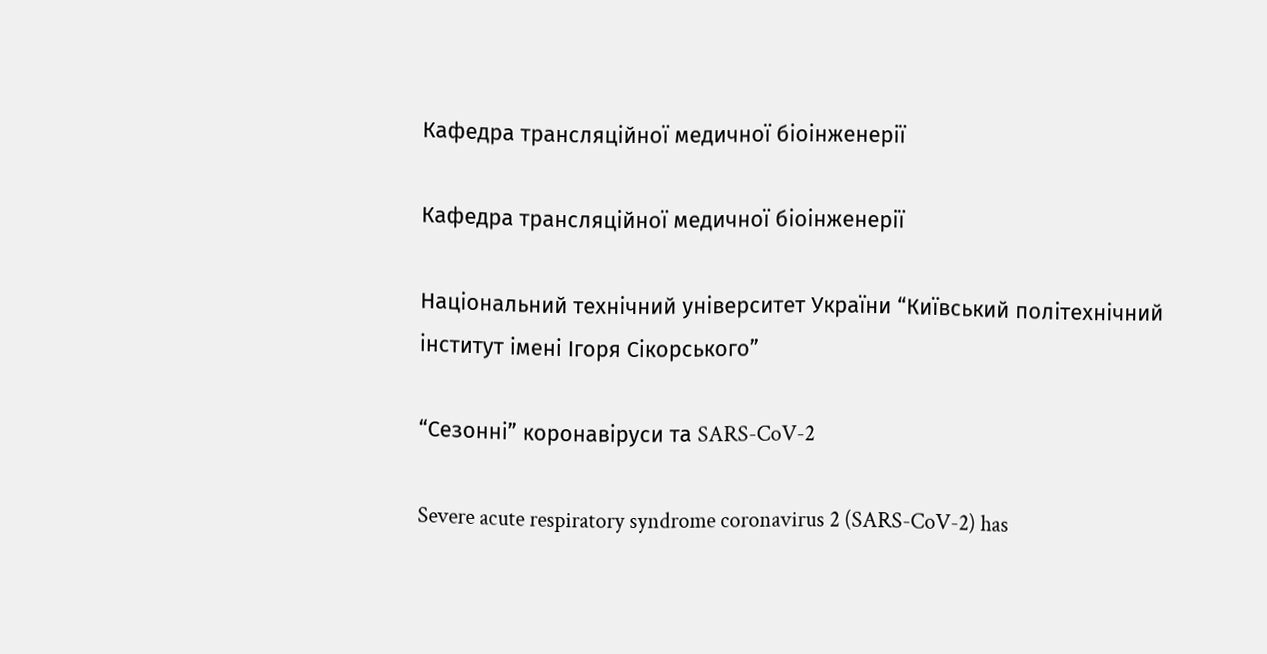Кафедра трансляційної медичної біоінженерії

Кафедра трансляційної медичної біоінженерії

Національний технічний університет України “Київський політехнічний інститут імені Ігоря Сікорського”

“Сезонні” коронавіруси та SARS-CoV-2

Severe acute respiratory syndrome coronavirus 2 (SARS-CoV-2) has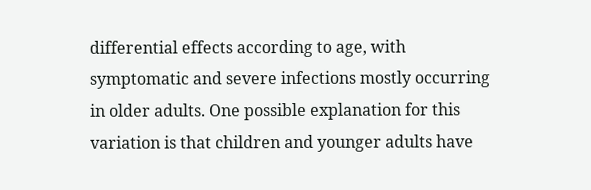differential effects according to age, with symptomatic and severe infections mostly occurring in older adults. One possible explanation for this variation is that children and younger adults have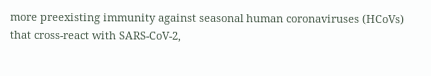more preexisting immunity against seasonal human coronaviruses (HCoVs) that cross-react with SARS-CoV-2,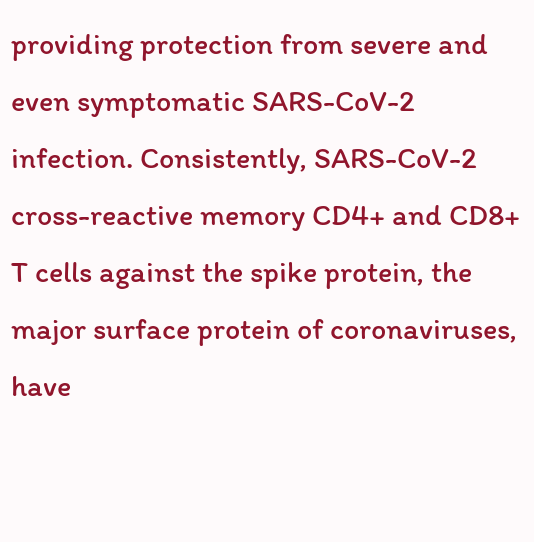providing protection from severe and even symptomatic SARS-CoV-2 infection. Consistently, SARS-CoV-2 cross-reactive memory CD4+ and CD8+ T cells against the spike protein, the major surface protein of coronaviruses, have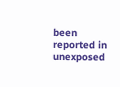been reported in unexposed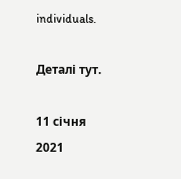individuals.

Деталі тут.

11 січня 2021